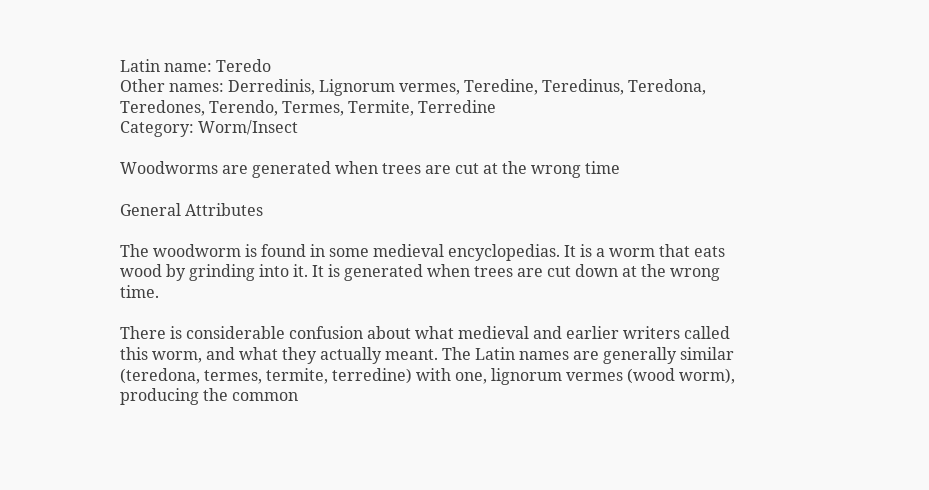Latin name: Teredo
Other names: Derredinis, Lignorum vermes, Teredine, Teredinus, Teredona, Teredones, Terendo, Termes, Termite, Terredine
Category: Worm/Insect

Woodworms are generated when trees are cut at the wrong time

General Attributes

The woodworm is found in some medieval encyclopedias. It is a worm that eats wood by grinding into it. It is generated when trees are cut down at the wrong time.

There is considerable confusion about what medieval and earlier writers called this worm, and what they actually meant. The Latin names are generally similar (teredona, termes, termite, terredine) with one, lignorum vermes (wood worm), producing the common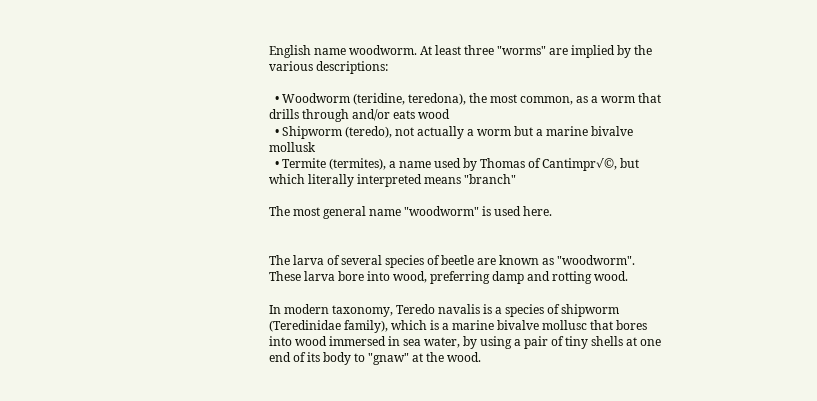English name woodworm. At least three "worms" are implied by the various descriptions:

  • Woodworm (teridine, teredona), the most common, as a worm that drills through and/or eats wood
  • Shipworm (teredo), not actually a worm but a marine bivalve mollusk
  • Termite (termites), a name used by Thomas of Cantimpr√©, but which literally interpreted means "branch"

The most general name "woodworm" is used here.


The larva of several species of beetle are known as "woodworm". These larva bore into wood, preferring damp and rotting wood.

In modern taxonomy, Teredo navalis is a species of shipworm (Teredinidae family), which is a marine bivalve mollusc that bores into wood immersed in sea water, by using a pair of tiny shells at one end of its body to "gnaw" at the wood.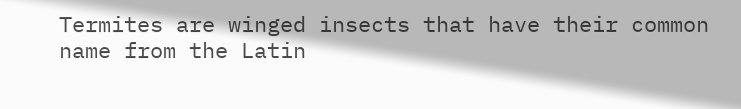Termites are winged insects that have their common name from the Latin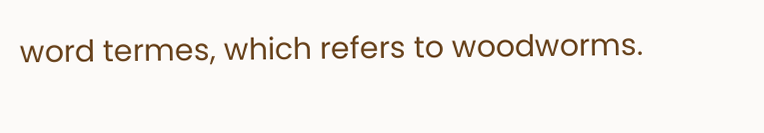word termes, which refers to woodworms.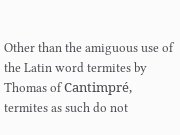Other than the amiguous use of the Latin word termites by Thomas of Cantimpré, termites as such do not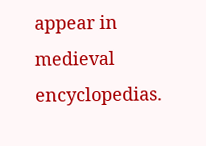appear in medieval encyclopedias.